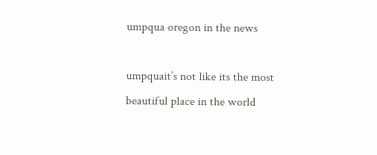umpqua oregon in the news

umpquait’s not like its the most beautiful place in the world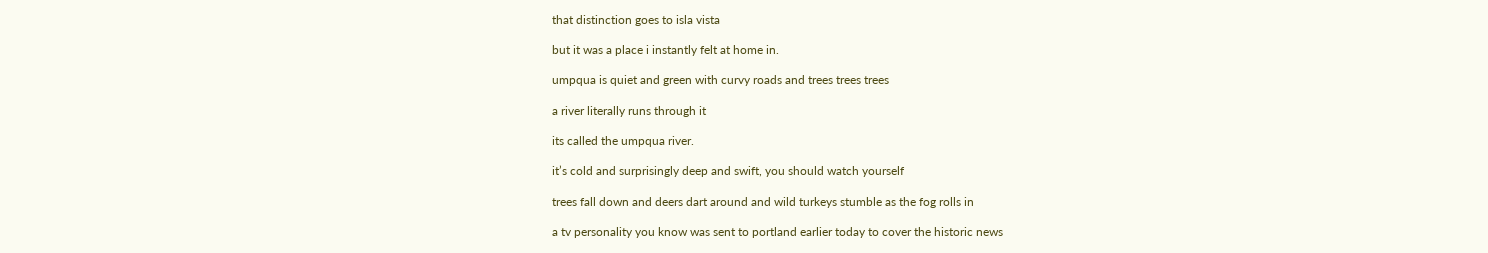that distinction goes to isla vista

but it was a place i instantly felt at home in.

umpqua is quiet and green with curvy roads and trees trees trees

a river literally runs through it

its called the umpqua river.

it’s cold and surprisingly deep and swift, you should watch yourself

trees fall down and deers dart around and wild turkeys stumble as the fog rolls in

a tv personality you know was sent to portland earlier today to cover the historic news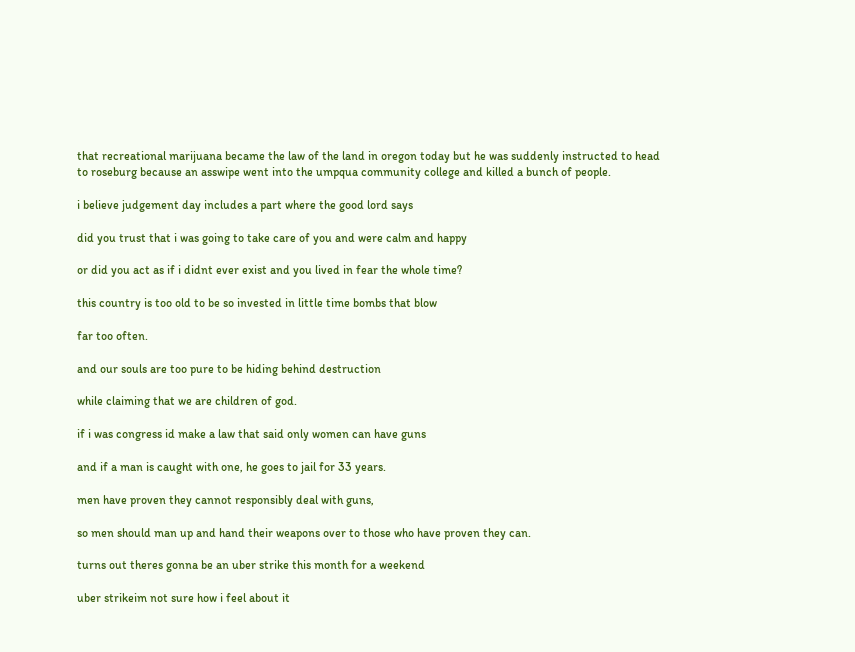that recreational marijuana became the law of the land in oregon today but he was suddenly instructed to head to roseburg because an asswipe went into the umpqua community college and killed a bunch of people.

i believe judgement day includes a part where the good lord says

did you trust that i was going to take care of you and were calm and happy

or did you act as if i didnt ever exist and you lived in fear the whole time?

this country is too old to be so invested in little time bombs that blow

far too often.

and our souls are too pure to be hiding behind destruction

while claiming that we are children of god.

if i was congress id make a law that said only women can have guns

and if a man is caught with one, he goes to jail for 33 years.

men have proven they cannot responsibly deal with guns,

so men should man up and hand their weapons over to those who have proven they can.

turns out theres gonna be an uber strike this month for a weekend

uber strikeim not sure how i feel about it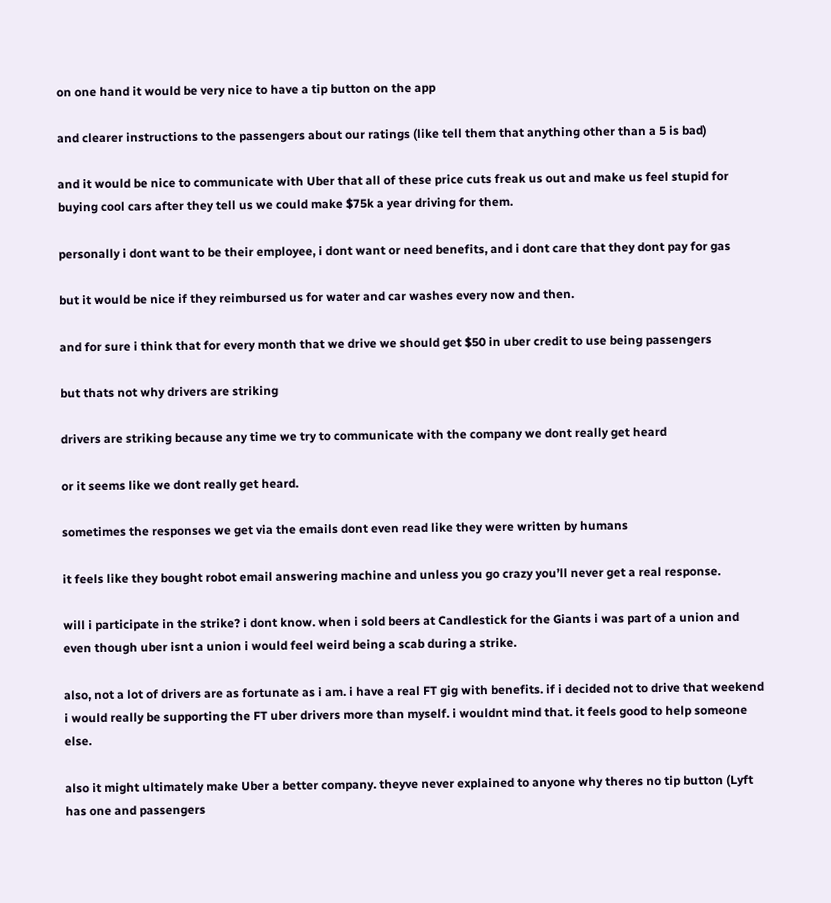on one hand it would be very nice to have a tip button on the app

and clearer instructions to the passengers about our ratings (like tell them that anything other than a 5 is bad)

and it would be nice to communicate with Uber that all of these price cuts freak us out and make us feel stupid for buying cool cars after they tell us we could make $75k a year driving for them.

personally i dont want to be their employee, i dont want or need benefits, and i dont care that they dont pay for gas

but it would be nice if they reimbursed us for water and car washes every now and then.

and for sure i think that for every month that we drive we should get $50 in uber credit to use being passengers

but thats not why drivers are striking

drivers are striking because any time we try to communicate with the company we dont really get heard

or it seems like we dont really get heard.

sometimes the responses we get via the emails dont even read like they were written by humans

it feels like they bought robot email answering machine and unless you go crazy you’ll never get a real response.

will i participate in the strike? i dont know. when i sold beers at Candlestick for the Giants i was part of a union and even though uber isnt a union i would feel weird being a scab during a strike.

also, not a lot of drivers are as fortunate as i am. i have a real FT gig with benefits. if i decided not to drive that weekend i would really be supporting the FT uber drivers more than myself. i wouldnt mind that. it feels good to help someone else.

also it might ultimately make Uber a better company. theyve never explained to anyone why theres no tip button (Lyft has one and passengers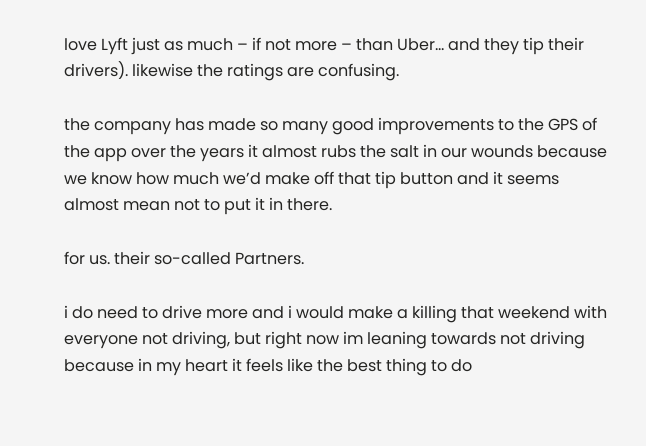love Lyft just as much – if not more – than Uber… and they tip their drivers). likewise the ratings are confusing.

the company has made so many good improvements to the GPS of the app over the years it almost rubs the salt in our wounds because we know how much we’d make off that tip button and it seems almost mean not to put it in there.

for us. their so-called Partners.

i do need to drive more and i would make a killing that weekend with everyone not driving, but right now im leaning towards not driving because in my heart it feels like the best thing to do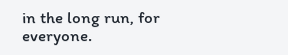in the long run, for everyone.